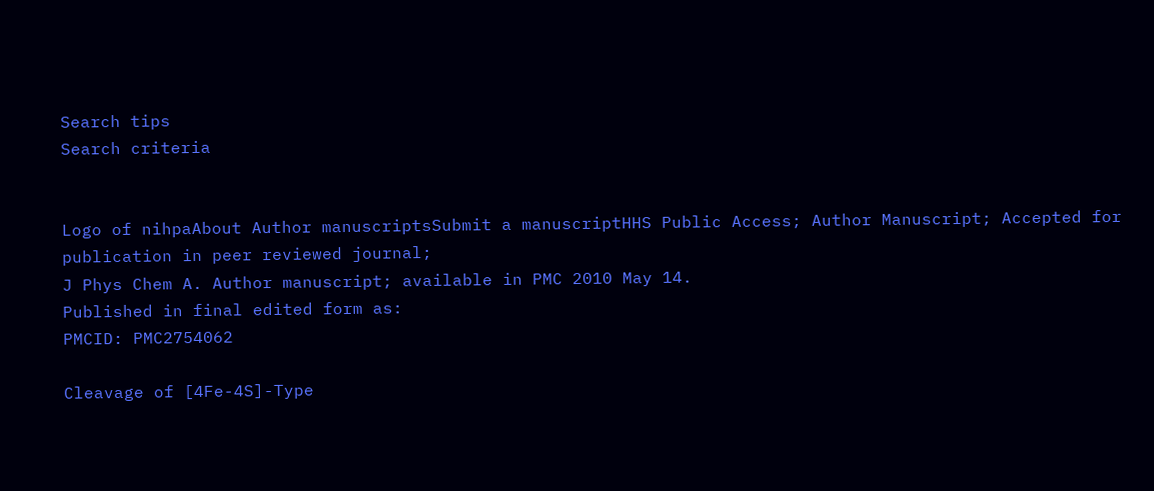Search tips
Search criteria


Logo of nihpaAbout Author manuscriptsSubmit a manuscriptHHS Public Access; Author Manuscript; Accepted for publication in peer reviewed journal;
J Phys Chem A. Author manuscript; available in PMC 2010 May 14.
Published in final edited form as:
PMCID: PMC2754062

Cleavage of [4Fe-4S]-Type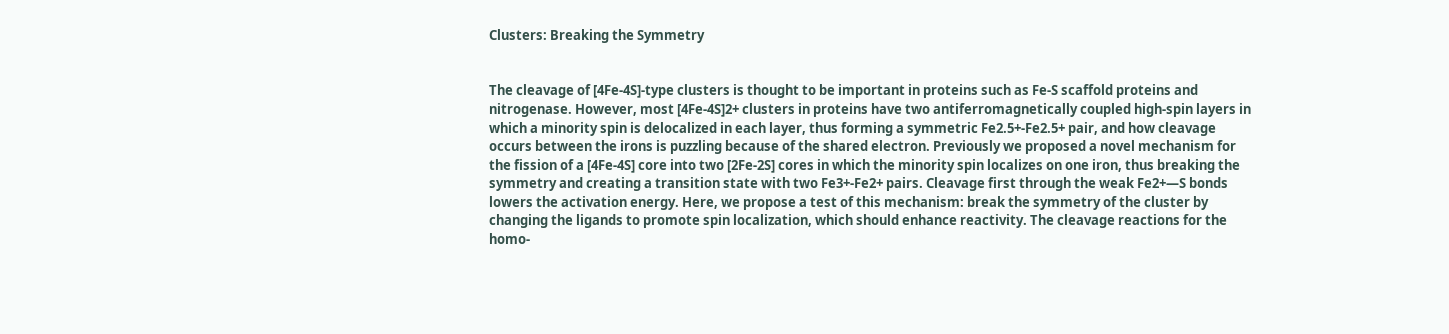Clusters: Breaking the Symmetry


The cleavage of [4Fe-4S]-type clusters is thought to be important in proteins such as Fe-S scaffold proteins and nitrogenase. However, most [4Fe-4S]2+ clusters in proteins have two antiferromagnetically coupled high-spin layers in which a minority spin is delocalized in each layer, thus forming a symmetric Fe2.5+-Fe2.5+ pair, and how cleavage occurs between the irons is puzzling because of the shared electron. Previously we proposed a novel mechanism for the fission of a [4Fe-4S] core into two [2Fe-2S] cores in which the minority spin localizes on one iron, thus breaking the symmetry and creating a transition state with two Fe3+-Fe2+ pairs. Cleavage first through the weak Fe2+—S bonds lowers the activation energy. Here, we propose a test of this mechanism: break the symmetry of the cluster by changing the ligands to promote spin localization, which should enhance reactivity. The cleavage reactions for the homo-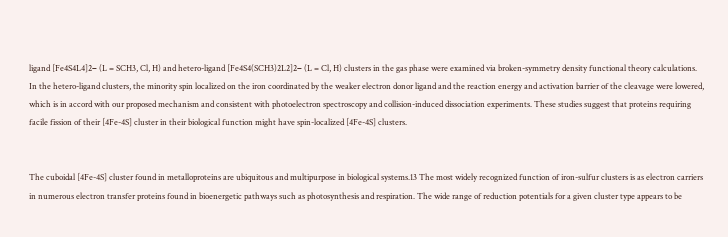ligand [Fe4S4L4]2− (L = SCH3, Cl, H) and hetero-ligand [Fe4S4(SCH3)2L2]2− (L = Cl, H) clusters in the gas phase were examined via broken-symmetry density functional theory calculations. In the hetero-ligand clusters, the minority spin localized on the iron coordinated by the weaker electron donor ligand and the reaction energy and activation barrier of the cleavage were lowered, which is in accord with our proposed mechanism and consistent with photoelectron spectroscopy and collision-induced dissociation experiments. These studies suggest that proteins requiring facile fission of their [4Fe-4S] cluster in their biological function might have spin-localized [4Fe-4S] clusters.


The cuboidal [4Fe-4S] cluster found in metalloproteins are ubiquitous and multipurpose in biological systems.13 The most widely recognized function of iron-sulfur clusters is as electron carriers in numerous electron transfer proteins found in bioenergetic pathways such as photosynthesis and respiration. The wide range of reduction potentials for a given cluster type appears to be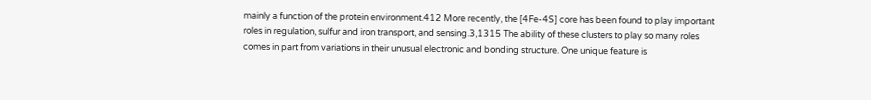mainly a function of the protein environment.412 More recently, the [4Fe-4S] core has been found to play important roles in regulation, sulfur and iron transport, and sensing.3,1315 The ability of these clusters to play so many roles comes in part from variations in their unusual electronic and bonding structure. One unique feature is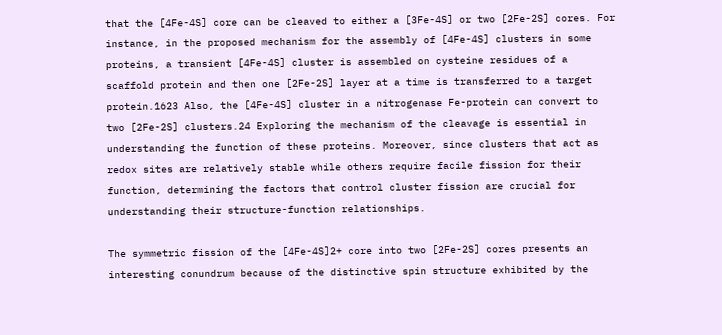that the [4Fe-4S] core can be cleaved to either a [3Fe-4S] or two [2Fe-2S] cores. For instance, in the proposed mechanism for the assembly of [4Fe-4S] clusters in some proteins, a transient [4Fe-4S] cluster is assembled on cysteine residues of a scaffold protein and then one [2Fe-2S] layer at a time is transferred to a target protein.1623 Also, the [4Fe-4S] cluster in a nitrogenase Fe-protein can convert to two [2Fe-2S] clusters.24 Exploring the mechanism of the cleavage is essential in understanding the function of these proteins. Moreover, since clusters that act as redox sites are relatively stable while others require facile fission for their function, determining the factors that control cluster fission are crucial for understanding their structure-function relationships.

The symmetric fission of the [4Fe-4S]2+ core into two [2Fe-2S] cores presents an interesting conundrum because of the distinctive spin structure exhibited by the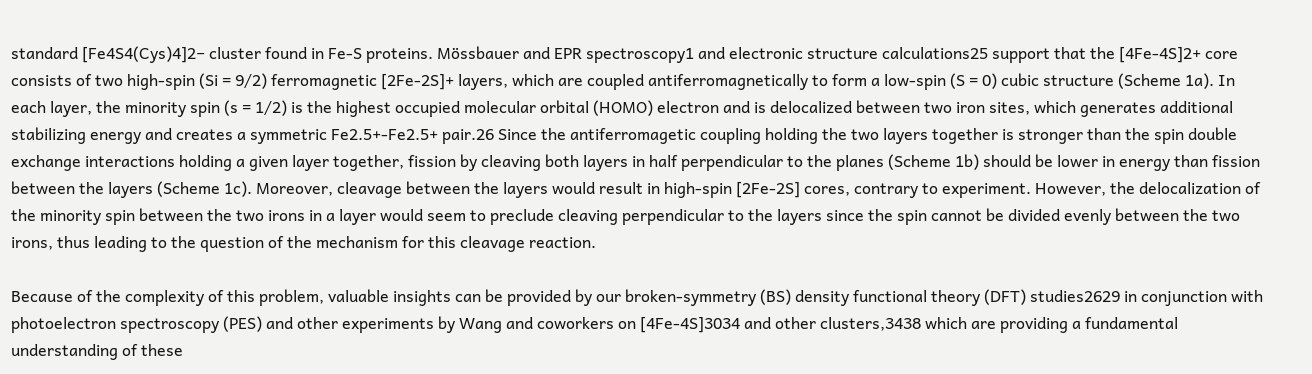standard [Fe4S4(Cys)4]2− cluster found in Fe-S proteins. Mössbauer and EPR spectroscopy1 and electronic structure calculations25 support that the [4Fe-4S]2+ core consists of two high-spin (Si = 9/2) ferromagnetic [2Fe-2S]+ layers, which are coupled antiferromagnetically to form a low-spin (S = 0) cubic structure (Scheme 1a). In each layer, the minority spin (s = 1/2) is the highest occupied molecular orbital (HOMO) electron and is delocalized between two iron sites, which generates additional stabilizing energy and creates a symmetric Fe2.5+-Fe2.5+ pair.26 Since the antiferromagetic coupling holding the two layers together is stronger than the spin double exchange interactions holding a given layer together, fission by cleaving both layers in half perpendicular to the planes (Scheme 1b) should be lower in energy than fission between the layers (Scheme 1c). Moreover, cleavage between the layers would result in high-spin [2Fe-2S] cores, contrary to experiment. However, the delocalization of the minority spin between the two irons in a layer would seem to preclude cleaving perpendicular to the layers since the spin cannot be divided evenly between the two irons, thus leading to the question of the mechanism for this cleavage reaction.

Because of the complexity of this problem, valuable insights can be provided by our broken-symmetry (BS) density functional theory (DFT) studies2629 in conjunction with photoelectron spectroscopy (PES) and other experiments by Wang and coworkers on [4Fe-4S]3034 and other clusters,3438 which are providing a fundamental understanding of these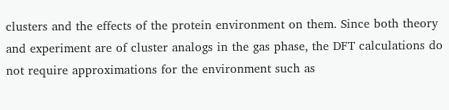clusters and the effects of the protein environment on them. Since both theory and experiment are of cluster analogs in the gas phase, the DFT calculations do not require approximations for the environment such as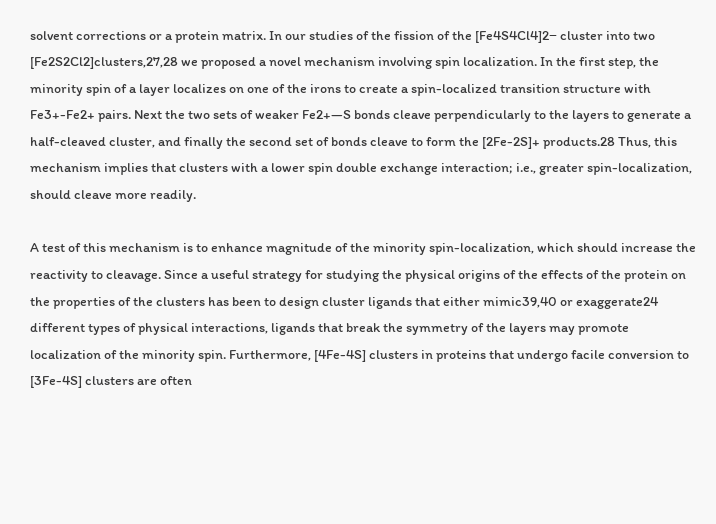solvent corrections or a protein matrix. In our studies of the fission of the [Fe4S4Cl4]2− cluster into two [Fe2S2Cl2]clusters,27,28 we proposed a novel mechanism involving spin localization. In the first step, the minority spin of a layer localizes on one of the irons to create a spin-localized transition structure with Fe3+-Fe2+ pairs. Next the two sets of weaker Fe2+—S bonds cleave perpendicularly to the layers to generate a half-cleaved cluster, and finally the second set of bonds cleave to form the [2Fe-2S]+ products.28 Thus, this mechanism implies that clusters with a lower spin double exchange interaction; i.e., greater spin-localization, should cleave more readily.

A test of this mechanism is to enhance magnitude of the minority spin-localization, which should increase the reactivity to cleavage. Since a useful strategy for studying the physical origins of the effects of the protein on the properties of the clusters has been to design cluster ligands that either mimic39,40 or exaggerate24 different types of physical interactions, ligands that break the symmetry of the layers may promote localization of the minority spin. Furthermore, [4Fe-4S] clusters in proteins that undergo facile conversion to [3Fe-4S] clusters are often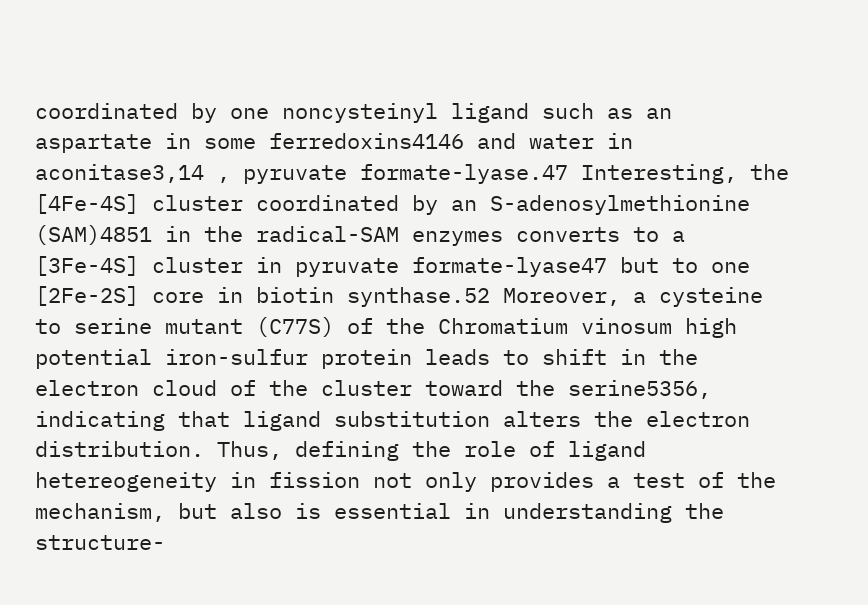coordinated by one noncysteinyl ligand such as an aspartate in some ferredoxins4146 and water in aconitase3,14 , pyruvate formate-lyase.47 Interesting, the [4Fe-4S] cluster coordinated by an S-adenosylmethionine (SAM)4851 in the radical-SAM enzymes converts to a [3Fe-4S] cluster in pyruvate formate-lyase47 but to one [2Fe-2S] core in biotin synthase.52 Moreover, a cysteine to serine mutant (C77S) of the Chromatium vinosum high potential iron-sulfur protein leads to shift in the electron cloud of the cluster toward the serine5356, indicating that ligand substitution alters the electron distribution. Thus, defining the role of ligand hetereogeneity in fission not only provides a test of the mechanism, but also is essential in understanding the structure-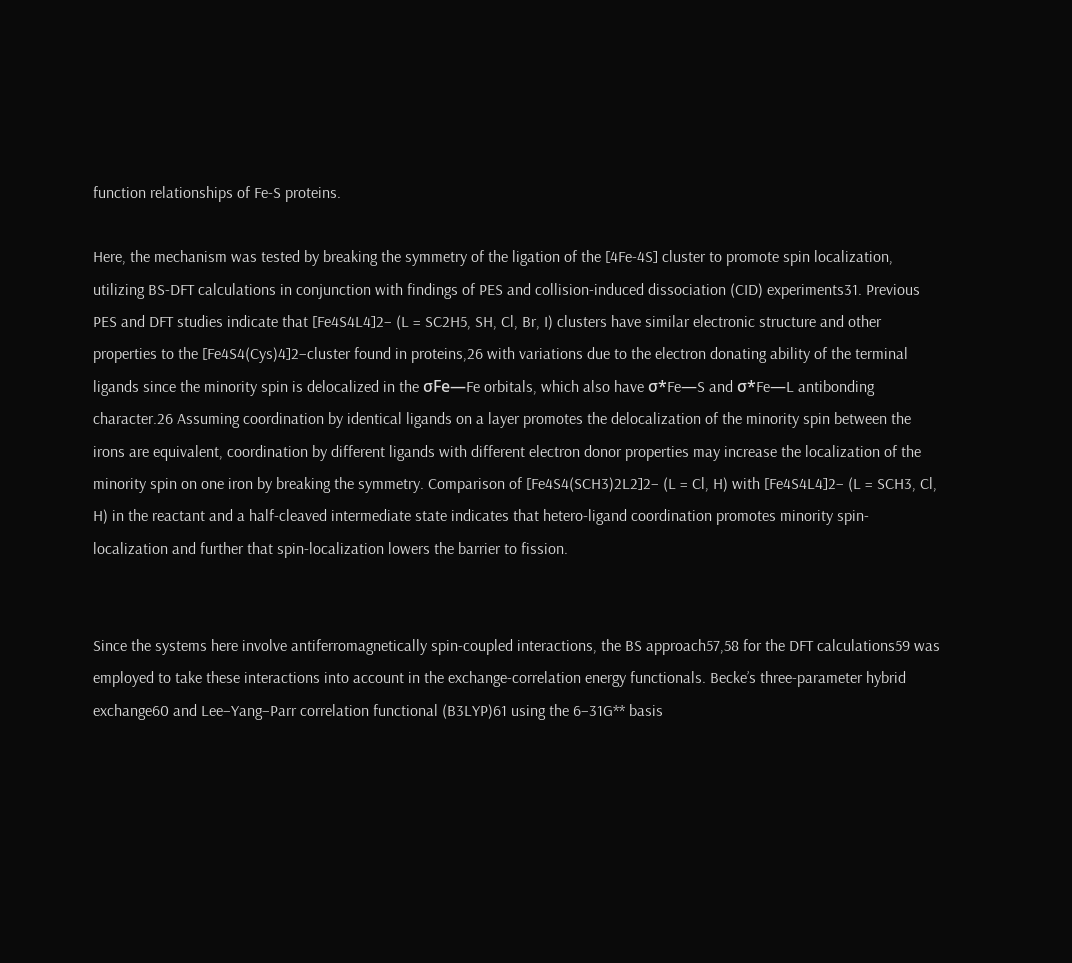function relationships of Fe-S proteins.

Here, the mechanism was tested by breaking the symmetry of the ligation of the [4Fe-4S] cluster to promote spin localization, utilizing BS-DFT calculations in conjunction with findings of PES and collision-induced dissociation (CID) experiments31. Previous PES and DFT studies indicate that [Fe4S4L4]2− (L = SC2H5, SH, Cl, Br, I) clusters have similar electronic structure and other properties to the [Fe4S4(Cys)4]2−cluster found in proteins,26 with variations due to the electron donating ability of the terminal ligands since the minority spin is delocalized in the σFe—Fe orbitals, which also have σ*Fe—S and σ*Fe—L antibonding character.26 Assuming coordination by identical ligands on a layer promotes the delocalization of the minority spin between the irons are equivalent, coordination by different ligands with different electron donor properties may increase the localization of the minority spin on one iron by breaking the symmetry. Comparison of [Fe4S4(SCH3)2L2]2− (L = Cl, H) with [Fe4S4L4]2− (L = SCH3, Cl, H) in the reactant and a half-cleaved intermediate state indicates that hetero-ligand coordination promotes minority spin-localization and further that spin-localization lowers the barrier to fission.


Since the systems here involve antiferromagnetically spin-coupled interactions, the BS approach57,58 for the DFT calculations59 was employed to take these interactions into account in the exchange-correlation energy functionals. Becke’s three-parameter hybrid exchange60 and Lee−Yang−Parr correlation functional (B3LYP)61 using the 6–31G** basis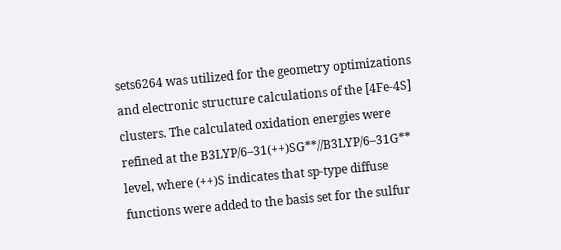sets6264 was utilized for the geometry optimizations and electronic structure calculations of the [4Fe-4S] clusters. The calculated oxidation energies were refined at the B3LYP/6–31(++)SG**//B3LYP/6–31G** level, where (++)S indicates that sp-type diffuse functions were added to the basis set for the sulfur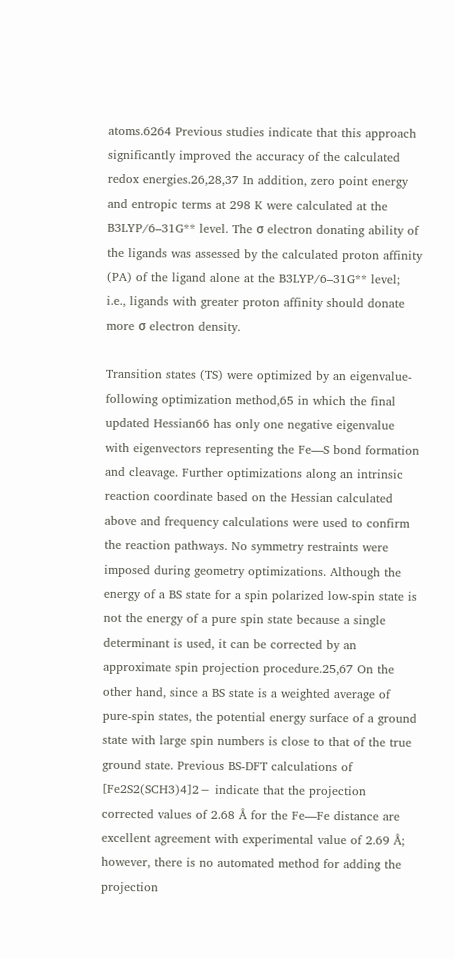atoms.6264 Previous studies indicate that this approach significantly improved the accuracy of the calculated redox energies.26,28,37 In addition, zero point energy and entropic terms at 298 K were calculated at the B3LYP/6–31G** level. The σ electron donating ability of the ligands was assessed by the calculated proton affinity (PA) of the ligand alone at the B3LYP/6–31G** level; i.e., ligands with greater proton affinity should donate more σ electron density.

Transition states (TS) were optimized by an eigenvalue-following optimization method,65 in which the final updated Hessian66 has only one negative eigenvalue with eigenvectors representing the Fe—S bond formation and cleavage. Further optimizations along an intrinsic reaction coordinate based on the Hessian calculated above and frequency calculations were used to confirm the reaction pathways. No symmetry restraints were imposed during geometry optimizations. Although the energy of a BS state for a spin polarized low-spin state is not the energy of a pure spin state because a single determinant is used, it can be corrected by an approximate spin projection procedure.25,67 On the other hand, since a BS state is a weighted average of pure-spin states, the potential energy surface of a ground state with large spin numbers is close to that of the true ground state. Previous BS-DFT calculations of [Fe2S2(SCH3)4]2− indicate that the projection corrected values of 2.68 Å for the Fe—Fe distance are excellent agreement with experimental value of 2.69 Å; however, there is no automated method for adding the projection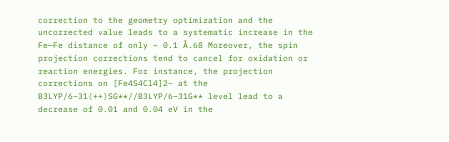correction to the geometry optimization and the uncorrected value leads to a systematic increase in the Fe—Fe distance of only ~ 0.1 Å.68 Moreover, the spin projection corrections tend to cancel for oxidation or reaction energies. For instance, the projection corrections on [Fe4S4Cl4]2− at the B3LYP/6–31(++)SG**//B3LYP/6–31G** level lead to a decrease of 0.01 and 0.04 eV in the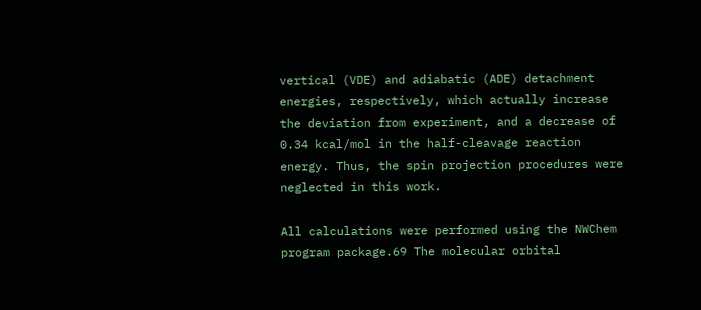vertical (VDE) and adiabatic (ADE) detachment energies, respectively, which actually increase the deviation from experiment, and a decrease of 0.34 kcal/mol in the half-cleavage reaction energy. Thus, the spin projection procedures were neglected in this work.

All calculations were performed using the NWChem program package.69 The molecular orbital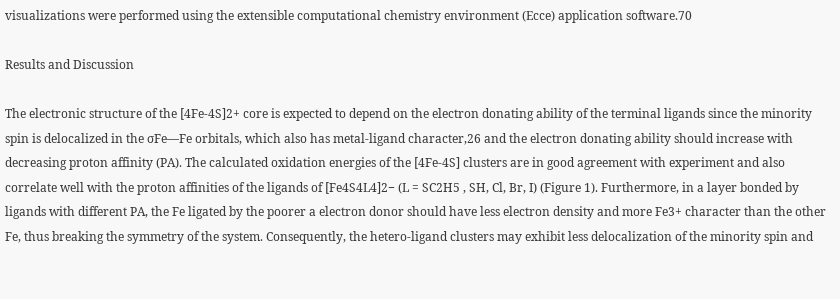visualizations were performed using the extensible computational chemistry environment (Ecce) application software.70

Results and Discussion

The electronic structure of the [4Fe-4S]2+ core is expected to depend on the electron donating ability of the terminal ligands since the minority spin is delocalized in the σFe—Fe orbitals, which also has metal-ligand character,26 and the electron donating ability should increase with decreasing proton affinity (PA). The calculated oxidation energies of the [4Fe-4S] clusters are in good agreement with experiment and also correlate well with the proton affinities of the ligands of [Fe4S4L4]2− (L = SC2H5 , SH, Cl, Br, I) (Figure 1). Furthermore, in a layer bonded by ligands with different PA, the Fe ligated by the poorer a electron donor should have less electron density and more Fe3+ character than the other Fe, thus breaking the symmetry of the system. Consequently, the hetero-ligand clusters may exhibit less delocalization of the minority spin and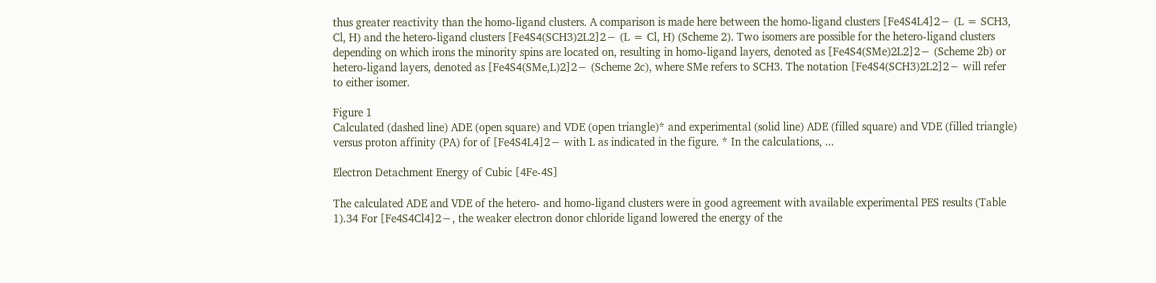thus greater reactivity than the homo-ligand clusters. A comparison is made here between the homo-ligand clusters [Fe4S4L4]2− (L = SCH3, Cl, H) and the hetero-ligand clusters [Fe4S4(SCH3)2L2]2− (L = Cl, H) (Scheme 2). Two isomers are possible for the hetero-ligand clusters depending on which irons the minority spins are located on, resulting in homo-ligand layers, denoted as [Fe4S4(SMe)2L2]2− (Scheme 2b) or hetero-ligand layers, denoted as [Fe4S4(SMe,L)2]2− (Scheme 2c), where SMe refers to SCH3. The notation [Fe4S4(SCH3)2L2]2− will refer to either isomer.

Figure 1
Calculated (dashed line) ADE (open square) and VDE (open triangle)* and experimental (solid line) ADE (filled square) and VDE (filled triangle) versus proton affinity (PA) for of [Fe4S4L4]2− with L as indicated in the figure. * In the calculations, ...

Electron Detachment Energy of Cubic [4Fe-4S]

The calculated ADE and VDE of the hetero- and homo-ligand clusters were in good agreement with available experimental PES results (Table 1).34 For [Fe4S4Cl4]2−, the weaker electron donor chloride ligand lowered the energy of the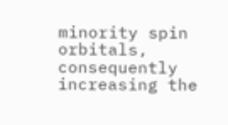minority spin orbitals, consequently increasing the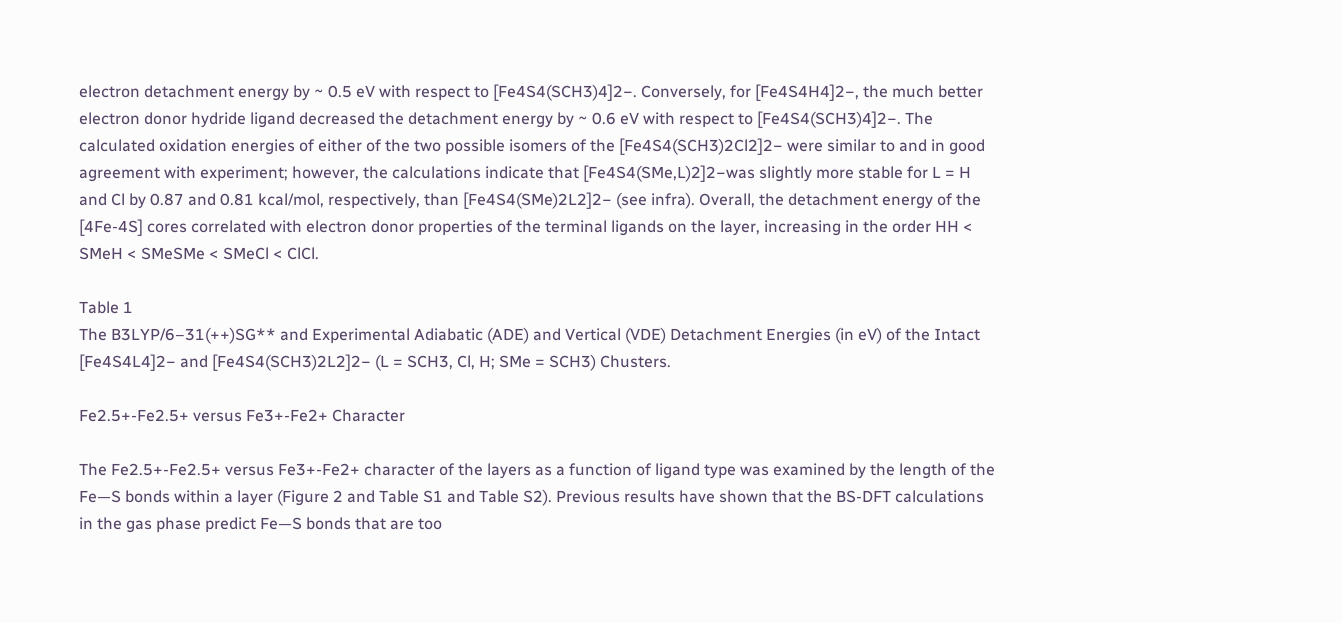electron detachment energy by ~ 0.5 eV with respect to [Fe4S4(SCH3)4]2−. Conversely, for [Fe4S4H4]2−, the much better electron donor hydride ligand decreased the detachment energy by ~ 0.6 eV with respect to [Fe4S4(SCH3)4]2−. The calculated oxidation energies of either of the two possible isomers of the [Fe4S4(SCH3)2Cl2]2− were similar to and in good agreement with experiment; however, the calculations indicate that [Fe4S4(SMe,L)2]2−was slightly more stable for L = H and Cl by 0.87 and 0.81 kcal/mol, respectively, than [Fe4S4(SMe)2L2]2− (see infra). Overall, the detachment energy of the [4Fe-4S] cores correlated with electron donor properties of the terminal ligands on the layer, increasing in the order HH < SMeH < SMeSMe < SMeCl < ClCl.

Table 1
The B3LYP/6–31(++)SG** and Experimental Adiabatic (ADE) and Vertical (VDE) Detachment Energies (in eV) of the Intact [Fe4S4L4]2− and [Fe4S4(SCH3)2L2]2− (L = SCH3, Cl, H; SMe = SCH3) Chusters.

Fe2.5+-Fe2.5+ versus Fe3+-Fe2+ Character

The Fe2.5+-Fe2.5+ versus Fe3+-Fe2+ character of the layers as a function of ligand type was examined by the length of the Fe—S bonds within a layer (Figure 2 and Table S1 and Table S2). Previous results have shown that the BS-DFT calculations in the gas phase predict Fe—S bonds that are too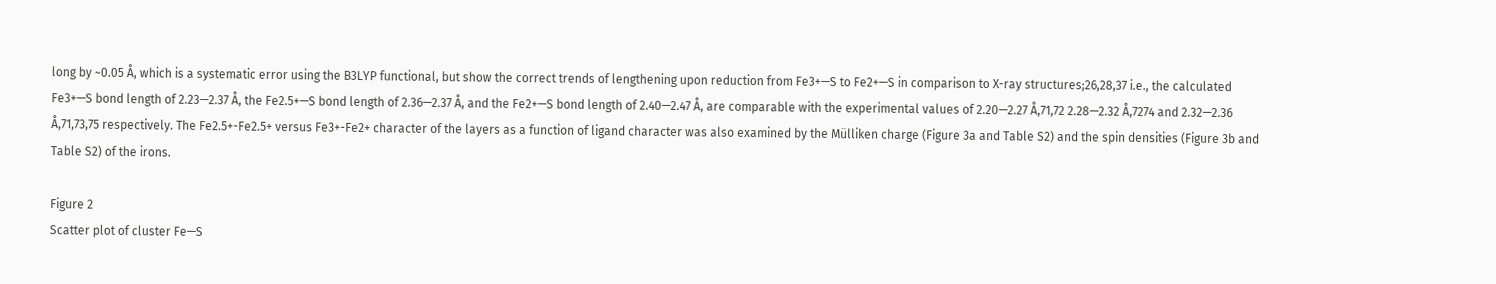long by ~0.05 Å, which is a systematic error using the B3LYP functional, but show the correct trends of lengthening upon reduction from Fe3+—S to Fe2+—S in comparison to X-ray structures;26,28,37 i.e., the calculated Fe3+—S bond length of 2.23—2.37 Å, the Fe2.5+—S bond length of 2.36—2.37 Å, and the Fe2+—S bond length of 2.40—2.47 Å, are comparable with the experimental values of 2.20—2.27 Å,71,72 2.28—2.32 Å,7274 and 2.32—2.36 Å,71,73,75 respectively. The Fe2.5+-Fe2.5+ versus Fe3+-Fe2+ character of the layers as a function of ligand character was also examined by the Mülliken charge (Figure 3a and Table S2) and the spin densities (Figure 3b and Table S2) of the irons.

Figure 2
Scatter plot of cluster Fe—S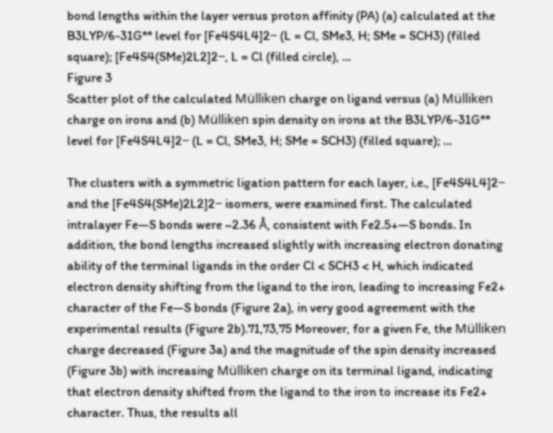bond lengths within the layer versus proton affinity (PA) (a) calculated at the B3LYP/6-31G** level for [Fe4S4L4]2− (L = Cl, SMe3, H; SMe = SCH3) (filled square); [Fe4S4(SMe)2L2]2−, L = Cl (filled circle), ...
Figure 3
Scatter plot of the calculated Mülliken charge on ligand versus (a) Mülliken charge on irons and (b) Mülliken spin density on irons at the B3LYP/6-31G** level for [Fe4S4L4]2− (L = Cl, SMe3, H; SMe = SCH3) (filled square); ...

The clusters with a symmetric ligation pattern for each layer, i.e., [Fe4S4L4]2− and the [Fe4S4(SMe)2L2]2− isomers, were examined first. The calculated intralayer Fe—S bonds were ~2.36 Å, consistent with Fe2.5+—S bonds. In addition, the bond lengths increased slightly with increasing electron donating ability of the terminal ligands in the order Cl < SCH3 < H, which indicated electron density shifting from the ligand to the iron, leading to increasing Fe2+ character of the Fe—S bonds (Figure 2a), in very good agreement with the experimental results (Figure 2b).71,73,75 Moreover, for a given Fe, the Mülliken charge decreased (Figure 3a) and the magnitude of the spin density increased (Figure 3b) with increasing Mülliken charge on its terminal ligand, indicating that electron density shifted from the ligand to the iron to increase its Fe2+ character. Thus, the results all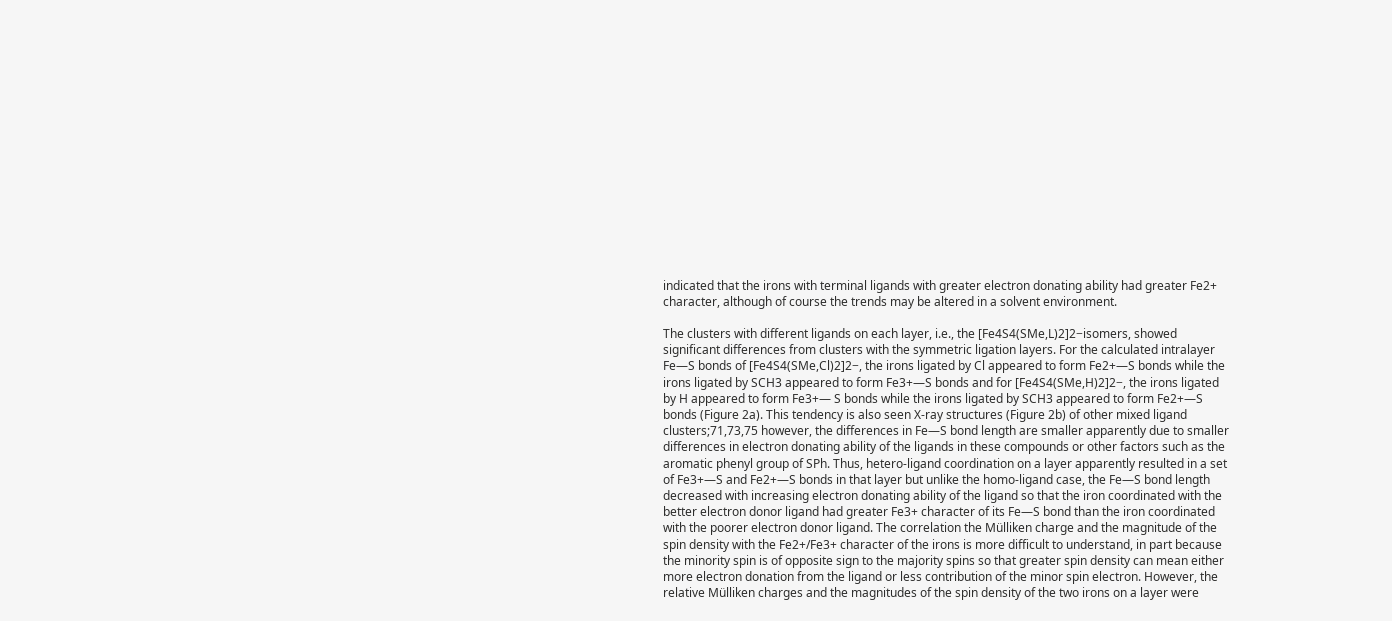indicated that the irons with terminal ligands with greater electron donating ability had greater Fe2+ character, although of course the trends may be altered in a solvent environment.

The clusters with different ligands on each layer, i.e., the [Fe4S4(SMe,L)2]2−isomers, showed significant differences from clusters with the symmetric ligation layers. For the calculated intralayer Fe—S bonds of [Fe4S4(SMe,Cl)2]2−, the irons ligated by Cl appeared to form Fe2+—S bonds while the irons ligated by SCH3 appeared to form Fe3+—S bonds and for [Fe4S4(SMe,H)2]2−, the irons ligated by H appeared to form Fe3+— S bonds while the irons ligated by SCH3 appeared to form Fe2+—S bonds (Figure 2a). This tendency is also seen X-ray structures (Figure 2b) of other mixed ligand clusters;71,73,75 however, the differences in Fe—S bond length are smaller apparently due to smaller differences in electron donating ability of the ligands in these compounds or other factors such as the aromatic phenyl group of SPh. Thus, hetero-ligand coordination on a layer apparently resulted in a set of Fe3+—S and Fe2+—S bonds in that layer but unlike the homo-ligand case, the Fe—S bond length decreased with increasing electron donating ability of the ligand so that the iron coordinated with the better electron donor ligand had greater Fe3+ character of its Fe—S bond than the iron coordinated with the poorer electron donor ligand. The correlation the Mülliken charge and the magnitude of the spin density with the Fe2+/Fe3+ character of the irons is more difficult to understand, in part because the minority spin is of opposite sign to the majority spins so that greater spin density can mean either more electron donation from the ligand or less contribution of the minor spin electron. However, the relative Mülliken charges and the magnitudes of the spin density of the two irons on a layer were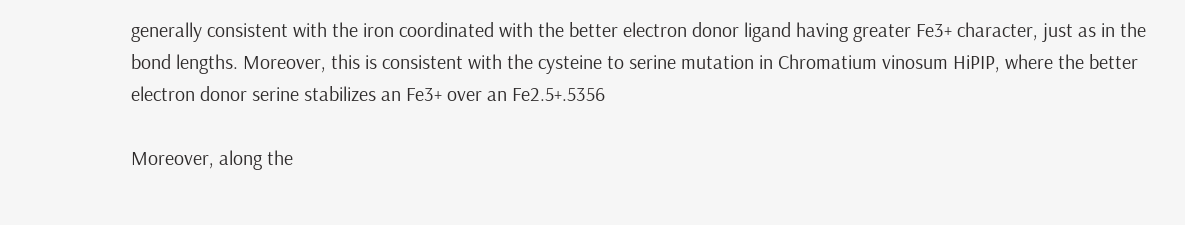generally consistent with the iron coordinated with the better electron donor ligand having greater Fe3+ character, just as in the bond lengths. Moreover, this is consistent with the cysteine to serine mutation in Chromatium vinosum HiPIP, where the better electron donor serine stabilizes an Fe3+ over an Fe2.5+.5356

Moreover, along the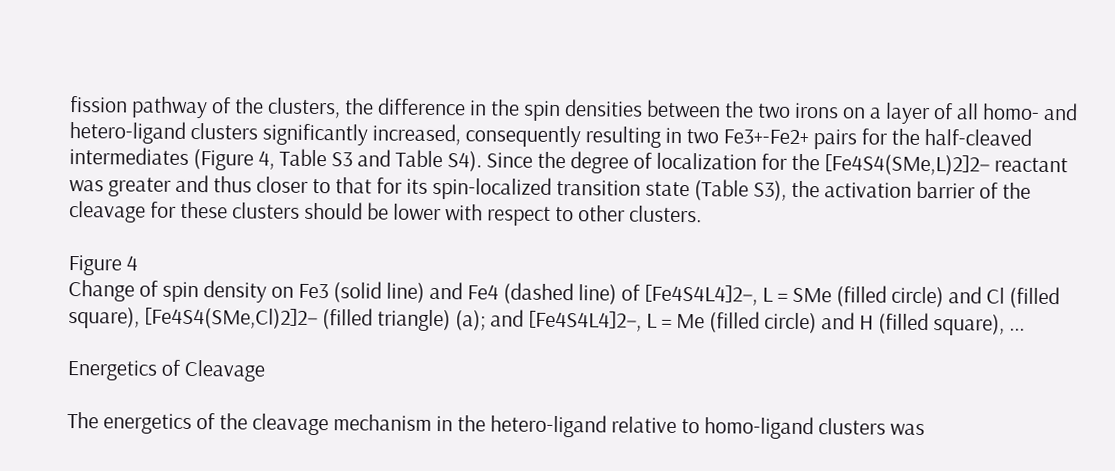fission pathway of the clusters, the difference in the spin densities between the two irons on a layer of all homo- and hetero-ligand clusters significantly increased, consequently resulting in two Fe3+-Fe2+ pairs for the half-cleaved intermediates (Figure 4, Table S3 and Table S4). Since the degree of localization for the [Fe4S4(SMe,L)2]2− reactant was greater and thus closer to that for its spin-localized transition state (Table S3), the activation barrier of the cleavage for these clusters should be lower with respect to other clusters.

Figure 4
Change of spin density on Fe3 (solid line) and Fe4 (dashed line) of [Fe4S4L4]2−, L = SMe (filled circle) and Cl (filled square), [Fe4S4(SMe,Cl)2]2− (filled triangle) (a); and [Fe4S4L4]2−, L = Me (filled circle) and H (filled square), ...

Energetics of Cleavage

The energetics of the cleavage mechanism in the hetero-ligand relative to homo-ligand clusters was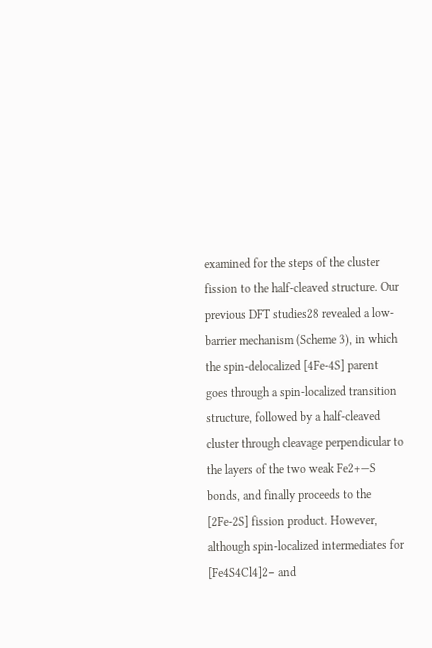examined for the steps of the cluster fission to the half-cleaved structure. Our previous DFT studies28 revealed a low-barrier mechanism (Scheme 3), in which the spin-delocalized [4Fe-4S] parent goes through a spin-localized transition structure, followed by a half-cleaved cluster through cleavage perpendicular to the layers of the two weak Fe2+—S bonds, and finally proceeds to the [2Fe-2S] fission product. However, although spin-localized intermediates for [Fe4S4Cl4]2− and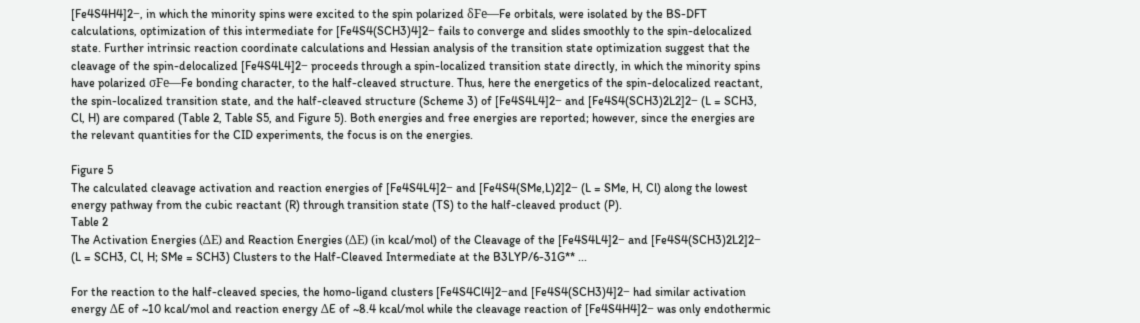[Fe4S4H4]2−, in which the minority spins were excited to the spin polarized δFe—Fe orbitals, were isolated by the BS-DFT calculations, optimization of this intermediate for [Fe4S4(SCH3)4]2− fails to converge and slides smoothly to the spin-delocalized state. Further intrinsic reaction coordinate calculations and Hessian analysis of the transition state optimization suggest that the cleavage of the spin-delocalized [Fe4S4L4]2− proceeds through a spin-localized transition state directly, in which the minority spins have polarized σFe—Fe bonding character, to the half-cleaved structure. Thus, here the energetics of the spin-delocalized reactant, the spin-localized transition state, and the half-cleaved structure (Scheme 3) of [Fe4S4L4]2− and [Fe4S4(SCH3)2L2]2− (L = SCH3, Cl, H) are compared (Table 2, Table S5, and Figure 5). Both energies and free energies are reported; however, since the energies are the relevant quantities for the CID experiments, the focus is on the energies.

Figure 5
The calculated cleavage activation and reaction energies of [Fe4S4L4]2− and [Fe4S4(SMe,L)2]2− (L = SMe, H, Cl) along the lowest energy pathway from the cubic reactant (R) through transition state (TS) to the half-cleaved product (P).
Table 2
The Activation Energies (ΔE) and Reaction Energies (ΔE) (in kcal/mol) of the Cleavage of the [Fe4S4L4]2− and [Fe4S4(SCH3)2L2]2− (L = SCH3, Cl, H; SMe = SCH3) Clusters to the Half-Cleaved Intermediate at the B3LYP/6-31G** ...

For the reaction to the half-cleaved species, the homo-ligand clusters [Fe4S4Cl4]2−and [Fe4S4(SCH3)4]2− had similar activation energy ΔE of ~10 kcal/mol and reaction energy ΔE of ~8.4 kcal/mol while the cleavage reaction of [Fe4S4H4]2− was only endothermic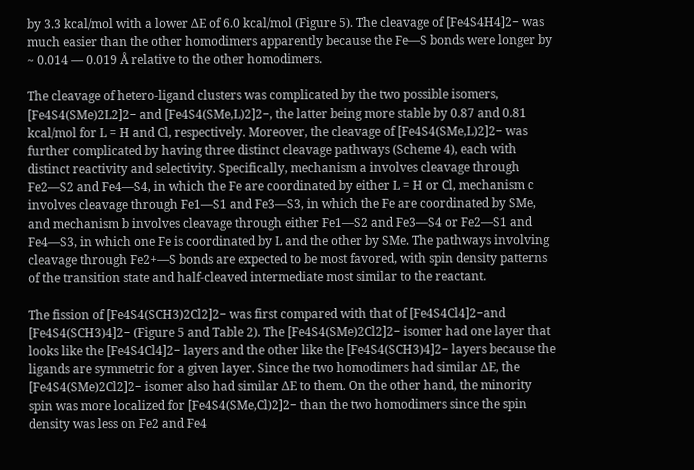by 3.3 kcal/mol with a lower ΔE of 6.0 kcal/mol (Figure 5). The cleavage of [Fe4S4H4]2− was much easier than the other homodimers apparently because the Fe—S bonds were longer by ~ 0.014 — 0.019 Å relative to the other homodimers.

The cleavage of hetero-ligand clusters was complicated by the two possible isomers, [Fe4S4(SMe)2L2]2− and [Fe4S4(SMe,L)2]2−, the latter being more stable by 0.87 and 0.81 kcal/mol for L = H and Cl, respectively. Moreover, the cleavage of [Fe4S4(SMe,L)2]2− was further complicated by having three distinct cleavage pathways (Scheme 4), each with distinct reactivity and selectivity. Specifically, mechanism a involves cleavage through Fe2—S2 and Fe4—S4, in which the Fe are coordinated by either L = H or Cl, mechanism c involves cleavage through Fe1—S1 and Fe3—S3, in which the Fe are coordinated by SMe, and mechanism b involves cleavage through either Fe1—S2 and Fe3—S4 or Fe2—S1 and Fe4—S3, in which one Fe is coordinated by L and the other by SMe. The pathways involving cleavage through Fe2+—S bonds are expected to be most favored, with spin density patterns of the transition state and half-cleaved intermediate most similar to the reactant.

The fission of [Fe4S4(SCH3)2Cl2]2− was first compared with that of [Fe4S4Cl4]2−and [Fe4S4(SCH3)4]2− (Figure 5 and Table 2). The [Fe4S4(SMe)2Cl2]2− isomer had one layer that looks like the [Fe4S4Cl4]2− layers and the other like the [Fe4S4(SCH3)4]2− layers because the ligands are symmetric for a given layer. Since the two homodimers had similar ΔE, the [Fe4S4(SMe)2Cl2]2− isomer also had similar ΔE to them. On the other hand, the minority spin was more localized for [Fe4S4(SMe,Cl)2]2− than the two homodimers since the spin density was less on Fe2 and Fe4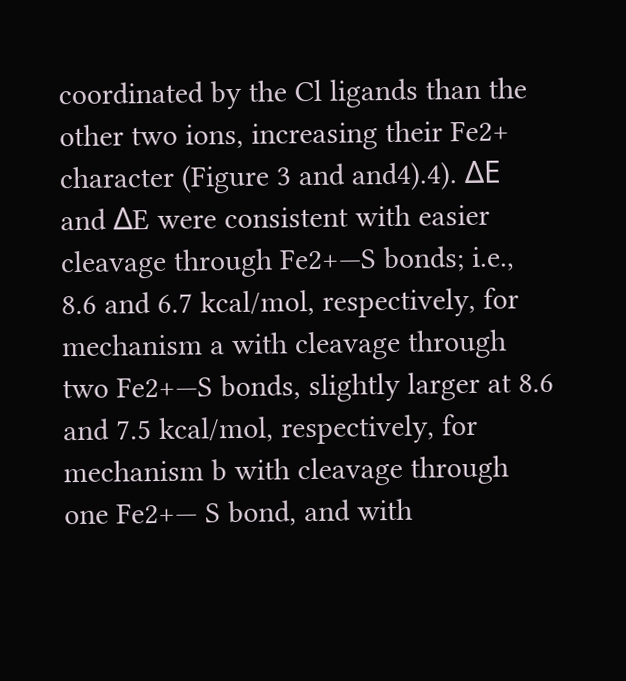coordinated by the Cl ligands than the other two ions, increasing their Fe2+ character (Figure 3 and and4).4). ΔE and ΔE were consistent with easier cleavage through Fe2+—S bonds; i.e., 8.6 and 6.7 kcal/mol, respectively, for mechanism a with cleavage through two Fe2+—S bonds, slightly larger at 8.6 and 7.5 kcal/mol, respectively, for mechanism b with cleavage through one Fe2+— S bond, and with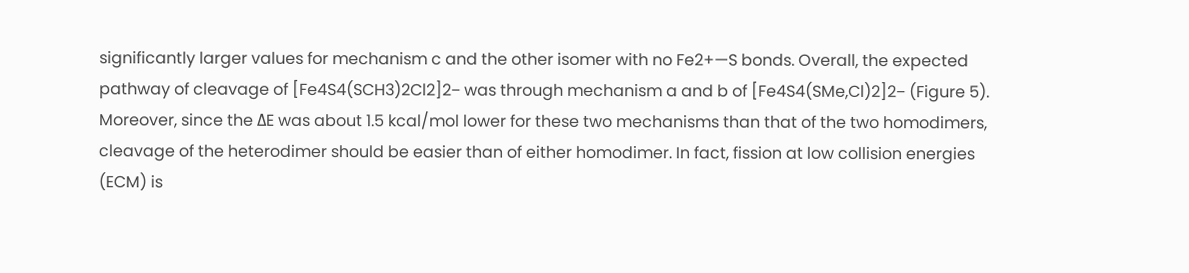significantly larger values for mechanism c and the other isomer with no Fe2+—S bonds. Overall, the expected pathway of cleavage of [Fe4S4(SCH3)2Cl2]2− was through mechanism a and b of [Fe4S4(SMe,Cl)2]2− (Figure 5). Moreover, since the ΔE was about 1.5 kcal/mol lower for these two mechanisms than that of the two homodimers, cleavage of the heterodimer should be easier than of either homodimer. In fact, fission at low collision energies (ECM) is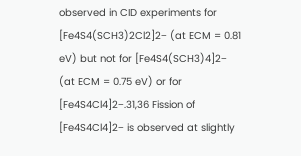observed in CID experiments for [Fe4S4(SCH3)2Cl2]2− (at ECM = 0.81 eV) but not for [Fe4S4(SCH3)4]2− (at ECM = 0.75 eV) or for [Fe4S4Cl4]2−.31,36 Fission of [Fe4S4Cl4]2− is observed at slightly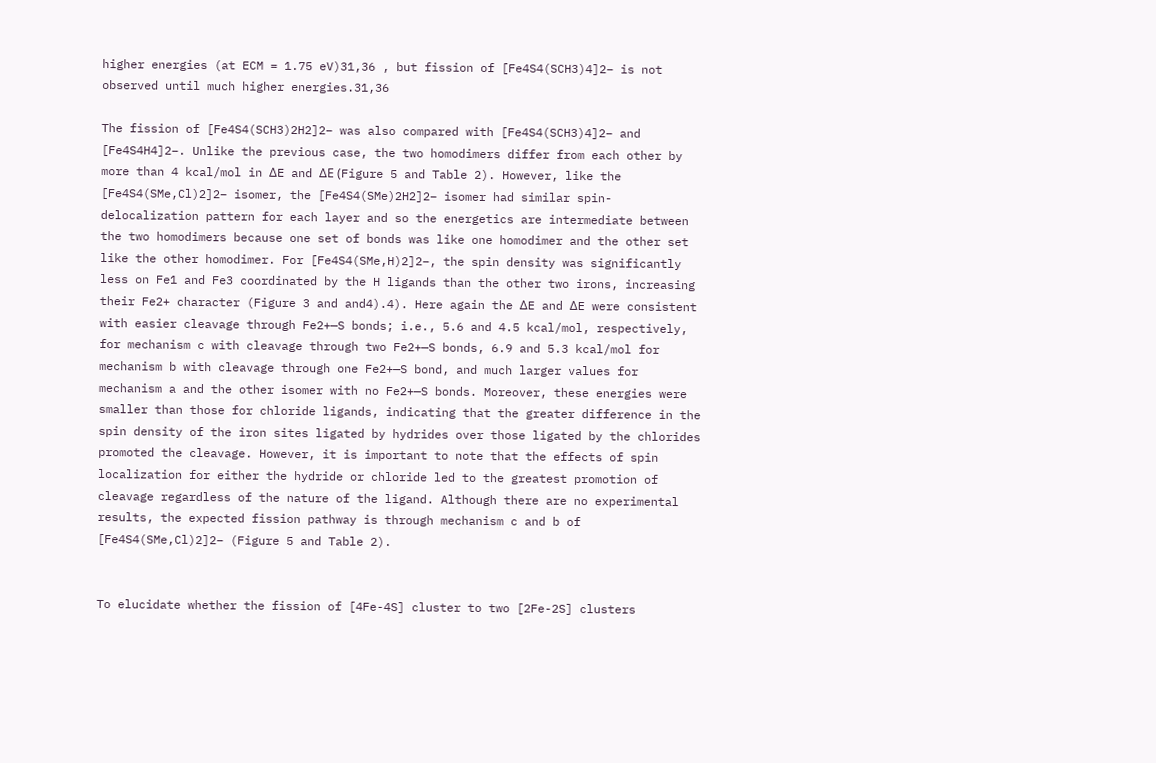higher energies (at ECM = 1.75 eV)31,36 , but fission of [Fe4S4(SCH3)4]2− is not observed until much higher energies.31,36

The fission of [Fe4S4(SCH3)2H2]2− was also compared with [Fe4S4(SCH3)4]2− and [Fe4S4H4]2−. Unlike the previous case, the two homodimers differ from each other by more than 4 kcal/mol in ΔE and ΔE (Figure 5 and Table 2). However, like the [Fe4S4(SMe,Cl)2]2− isomer, the [Fe4S4(SMe)2H2]2− isomer had similar spin-delocalization pattern for each layer and so the energetics are intermediate between the two homodimers because one set of bonds was like one homodimer and the other set like the other homodimer. For [Fe4S4(SMe,H)2]2−, the spin density was significantly less on Fe1 and Fe3 coordinated by the H ligands than the other two irons, increasing their Fe2+ character (Figure 3 and and4).4). Here again the ΔE and ΔE were consistent with easier cleavage through Fe2+—S bonds; i.e., 5.6 and 4.5 kcal/mol, respectively, for mechanism c with cleavage through two Fe2+—S bonds, 6.9 and 5.3 kcal/mol for mechanism b with cleavage through one Fe2+—S bond, and much larger values for mechanism a and the other isomer with no Fe2+—S bonds. Moreover, these energies were smaller than those for chloride ligands, indicating that the greater difference in the spin density of the iron sites ligated by hydrides over those ligated by the chlorides promoted the cleavage. However, it is important to note that the effects of spin localization for either the hydride or chloride led to the greatest promotion of cleavage regardless of the nature of the ligand. Although there are no experimental results, the expected fission pathway is through mechanism c and b of [Fe4S4(SMe,Cl)2]2− (Figure 5 and Table 2).


To elucidate whether the fission of [4Fe-4S] cluster to two [2Fe-2S] clusters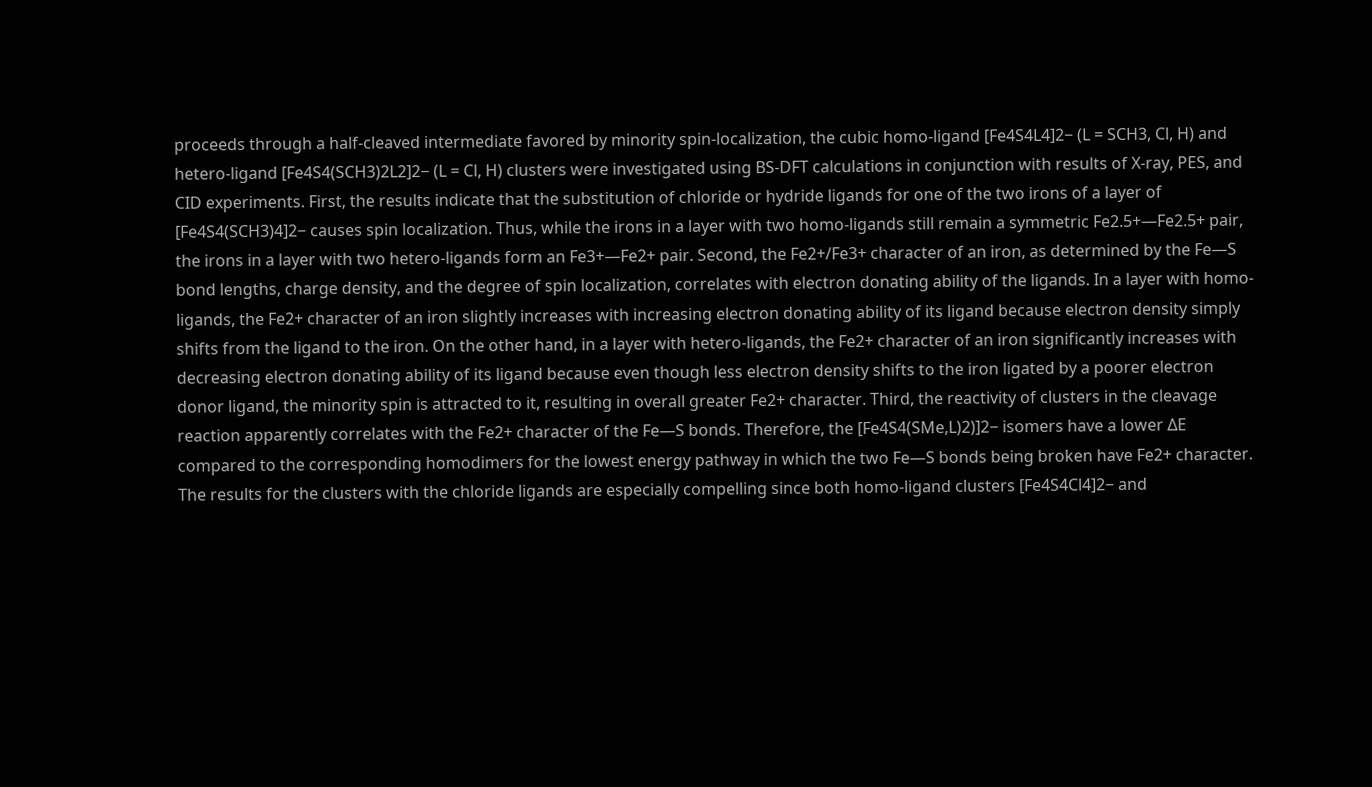proceeds through a half-cleaved intermediate favored by minority spin-localization, the cubic homo-ligand [Fe4S4L4]2− (L = SCH3, Cl, H) and hetero-ligand [Fe4S4(SCH3)2L2]2− (L = Cl, H) clusters were investigated using BS-DFT calculations in conjunction with results of X-ray, PES, and CID experiments. First, the results indicate that the substitution of chloride or hydride ligands for one of the two irons of a layer of [Fe4S4(SCH3)4]2− causes spin localization. Thus, while the irons in a layer with two homo-ligands still remain a symmetric Fe2.5+—Fe2.5+ pair, the irons in a layer with two hetero-ligands form an Fe3+—Fe2+ pair. Second, the Fe2+/Fe3+ character of an iron, as determined by the Fe—S bond lengths, charge density, and the degree of spin localization, correlates with electron donating ability of the ligands. In a layer with homo-ligands, the Fe2+ character of an iron slightly increases with increasing electron donating ability of its ligand because electron density simply shifts from the ligand to the iron. On the other hand, in a layer with hetero-ligands, the Fe2+ character of an iron significantly increases with decreasing electron donating ability of its ligand because even though less electron density shifts to the iron ligated by a poorer electron donor ligand, the minority spin is attracted to it, resulting in overall greater Fe2+ character. Third, the reactivity of clusters in the cleavage reaction apparently correlates with the Fe2+ character of the Fe—S bonds. Therefore, the [Fe4S4(SMe,L)2)]2− isomers have a lower ΔE compared to the corresponding homodimers for the lowest energy pathway in which the two Fe—S bonds being broken have Fe2+ character. The results for the clusters with the chloride ligands are especially compelling since both homo-ligand clusters [Fe4S4Cl4]2− and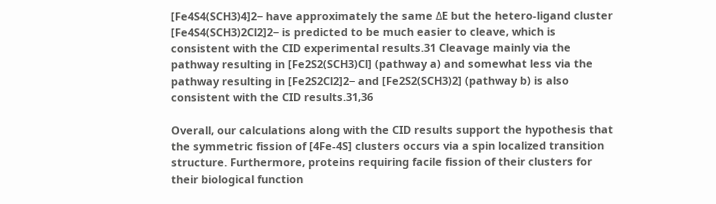[Fe4S4(SCH3)4]2− have approximately the same ΔE but the hetero-ligand cluster [Fe4S4(SCH3)2Cl2]2− is predicted to be much easier to cleave, which is consistent with the CID experimental results.31 Cleavage mainly via the pathway resulting in [Fe2S2(SCH3)Cl] (pathway a) and somewhat less via the pathway resulting in [Fe2S2Cl2]2− and [Fe2S2(SCH3)2] (pathway b) is also consistent with the CID results.31,36

Overall, our calculations along with the CID results support the hypothesis that the symmetric fission of [4Fe-4S] clusters occurs via a spin localized transition structure. Furthermore, proteins requiring facile fission of their clusters for their biological function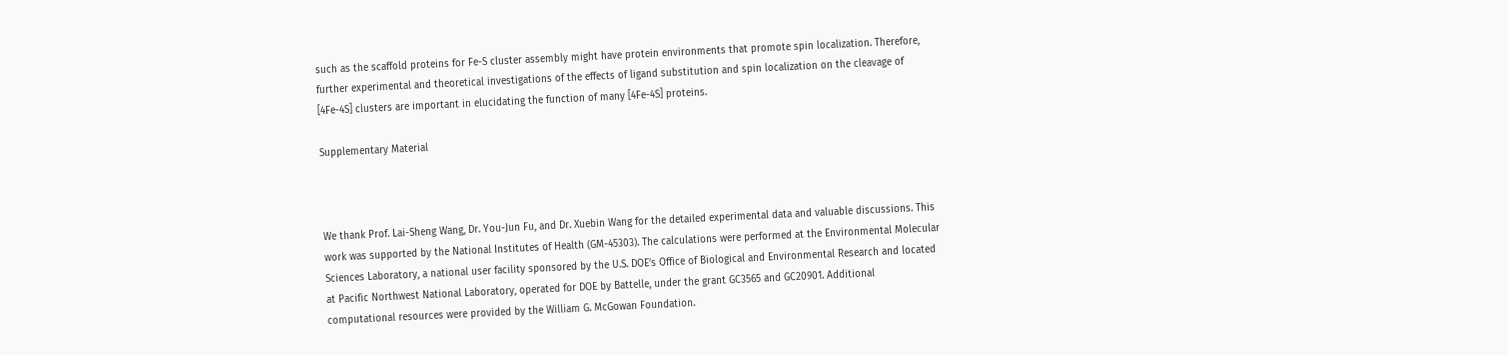such as the scaffold proteins for Fe-S cluster assembly might have protein environments that promote spin localization. Therefore, further experimental and theoretical investigations of the effects of ligand substitution and spin localization on the cleavage of [4Fe-4S] clusters are important in elucidating the function of many [4Fe-4S] proteins.

Supplementary Material



We thank Prof. Lai-Sheng Wang, Dr. You-Jun Fu, and Dr. Xuebin Wang for the detailed experimental data and valuable discussions. This work was supported by the National Institutes of Health (GM-45303). The calculations were performed at the Environmental Molecular Sciences Laboratory, a national user facility sponsored by the U.S. DOE’s Office of Biological and Environmental Research and located at Pacific Northwest National Laboratory, operated for DOE by Battelle, under the grant GC3565 and GC20901. Additional computational resources were provided by the William G. McGowan Foundation.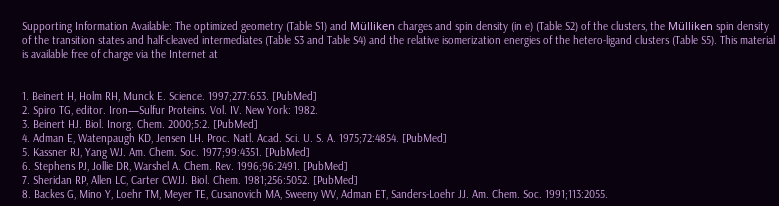Supporting Information Available: The optimized geometry (Table S1) and Mülliken charges and spin density (in e) (Table S2) of the clusters, the Mülliken spin density of the transition states and half-cleaved intermediates (Table S3 and Table S4) and the relative isomerization energies of the hetero-ligand clusters (Table S5). This material is available free of charge via the Internet at


1. Beinert H, Holm RH, Munck E. Science. 1997;277:653. [PubMed]
2. Spiro TG, editor. Iron—Sulfur Proteins. Vol. IV. New York: 1982.
3. Beinert HJ. Biol. Inorg. Chem. 2000;5:2. [PubMed]
4. Adman E, Watenpaugh KD, Jensen LH. Proc. Natl. Acad. Sci. U. S. A. 1975;72:4854. [PubMed]
5. Kassner RJ, Yang WJ. Am. Chem. Soc. 1977;99:4351. [PubMed]
6. Stephens PJ, Jollie DR, Warshel A. Chem. Rev. 1996;96:2491. [PubMed]
7. Sheridan RP, Allen LC, Carter CWJJ. Biol. Chem. 1981;256:5052. [PubMed]
8. Backes G, Mino Y, Loehr TM, Meyer TE, Cusanovich MA, Sweeny WV, Adman ET, Sanders-Loehr JJ. Am. Chem. Soc. 1991;113:2055.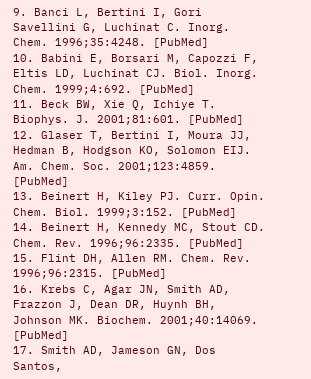9. Banci L, Bertini I, Gori Savellini G, Luchinat C. Inorg. Chem. 1996;35:4248. [PubMed]
10. Babini E, Borsari M, Capozzi F, Eltis LD, Luchinat CJ. Biol. Inorg. Chem. 1999;4:692. [PubMed]
11. Beck BW, Xie Q, Ichiye T. Biophys. J. 2001;81:601. [PubMed]
12. Glaser T, Bertini I, Moura JJ, Hedman B, Hodgson KO, Solomon EIJ. Am. Chem. Soc. 2001;123:4859. [PubMed]
13. Beinert H, Kiley PJ. Curr. Opin. Chem. Biol. 1999;3:152. [PubMed]
14. Beinert H, Kennedy MC, Stout CD. Chem. Rev. 1996;96:2335. [PubMed]
15. Flint DH, Allen RM. Chem. Rev. 1996;96:2315. [PubMed]
16. Krebs C, Agar JN, Smith AD, Frazzon J, Dean DR, Huynh BH, Johnson MK. Biochem. 2001;40:14069. [PubMed]
17. Smith AD, Jameson GN, Dos Santos,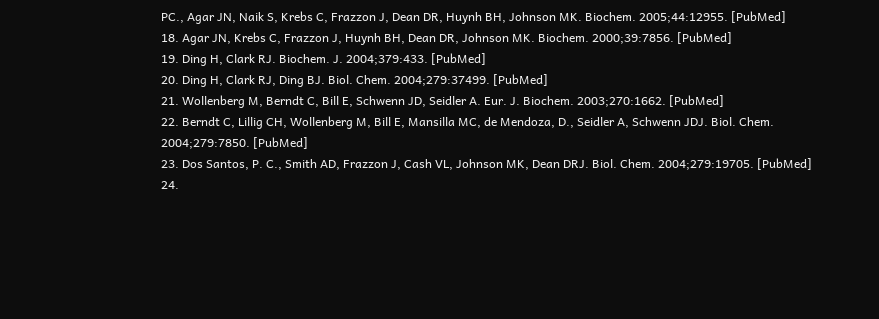PC., Agar JN, Naik S, Krebs C, Frazzon J, Dean DR, Huynh BH, Johnson MK. Biochem. 2005;44:12955. [PubMed]
18. Agar JN, Krebs C, Frazzon J, Huynh BH, Dean DR, Johnson MK. Biochem. 2000;39:7856. [PubMed]
19. Ding H, Clark RJ. Biochem. J. 2004;379:433. [PubMed]
20. Ding H, Clark RJ, Ding BJ. Biol. Chem. 2004;279:37499. [PubMed]
21. Wollenberg M, Berndt C, Bill E, Schwenn JD, Seidler A. Eur. J. Biochem. 2003;270:1662. [PubMed]
22. Berndt C, Lillig CH, Wollenberg M, Bill E, Mansilla MC, de Mendoza, D., Seidler A, Schwenn JDJ. Biol. Chem. 2004;279:7850. [PubMed]
23. Dos Santos, P. C., Smith AD, Frazzon J, Cash VL, Johnson MK, Dean DRJ. Biol. Chem. 2004;279:19705. [PubMed]
24.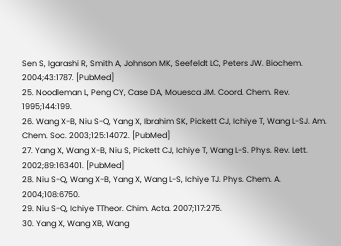Sen S, Igarashi R, Smith A, Johnson MK, Seefeldt LC, Peters JW. Biochem. 2004;43:1787. [PubMed]
25. Noodleman L, Peng CY, Case DA, Mouesca JM. Coord. Chem. Rev. 1995;144:199.
26. Wang X-B, Niu S-Q, Yang X, Ibrahim SK, Pickett CJ, Ichiye T, Wang L-SJ. Am. Chem. Soc. 2003;125:14072. [PubMed]
27. Yang X, Wang X-B, Niu S, Pickett CJ, Ichiye T, Wang L-S. Phys. Rev. Lett. 2002;89:163401. [PubMed]
28. Niu S-Q, Wang X-B, Yang X, Wang L-S, Ichiye TJ. Phys. Chem. A. 2004;108:6750.
29. Niu S-Q, Ichiye TTheor. Chim. Acta. 2007;117:275.
30. Yang X, Wang XB, Wang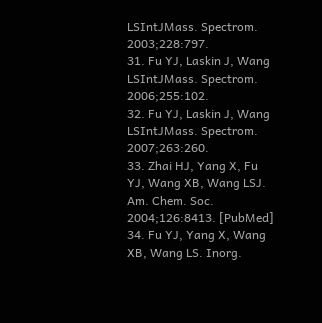LSIntJMass. Spectrom. 2003;228:797.
31. Fu YJ, Laskin J, Wang LSIntJMass. Spectrom. 2006;255:102.
32. Fu YJ, Laskin J, Wang LSIntJMass. Spectrom. 2007;263:260.
33. Zhai HJ, Yang X, Fu YJ, Wang XB, Wang LSJ. Am. Chem. Soc. 2004;126:8413. [PubMed]
34. Fu YJ, Yang X, Wang XB, Wang LS. Inorg.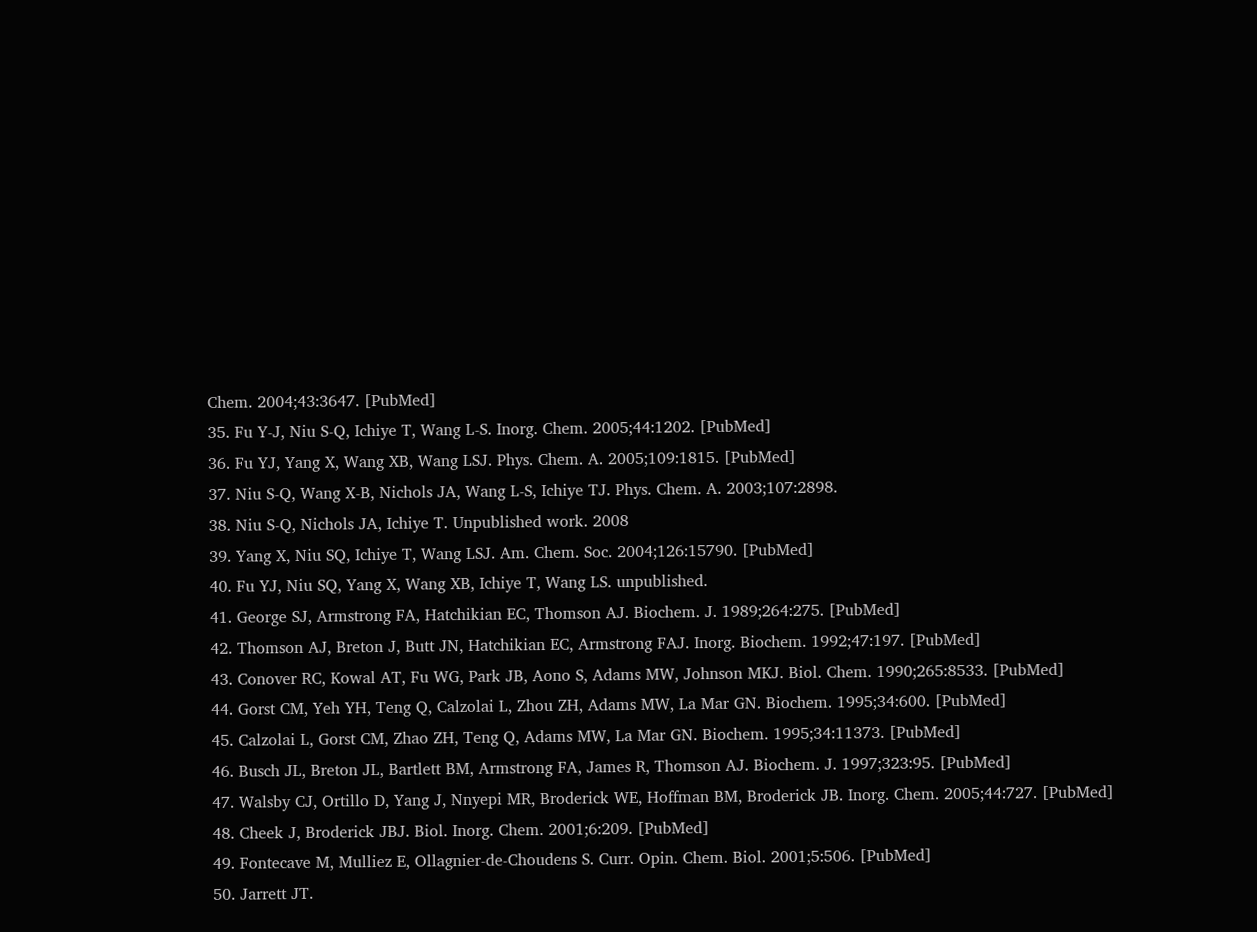Chem. 2004;43:3647. [PubMed]
35. Fu Y-J, Niu S-Q, Ichiye T, Wang L-S. Inorg. Chem. 2005;44:1202. [PubMed]
36. Fu YJ, Yang X, Wang XB, Wang LSJ. Phys. Chem. A. 2005;109:1815. [PubMed]
37. Niu S-Q, Wang X-B, Nichols JA, Wang L-S, Ichiye TJ. Phys. Chem. A. 2003;107:2898.
38. Niu S-Q, Nichols JA, Ichiye T. Unpublished work. 2008
39. Yang X, Niu SQ, Ichiye T, Wang LSJ. Am. Chem. Soc. 2004;126:15790. [PubMed]
40. Fu YJ, Niu SQ, Yang X, Wang XB, Ichiye T, Wang LS. unpublished.
41. George SJ, Armstrong FA, Hatchikian EC, Thomson AJ. Biochem. J. 1989;264:275. [PubMed]
42. Thomson AJ, Breton J, Butt JN, Hatchikian EC, Armstrong FAJ. Inorg. Biochem. 1992;47:197. [PubMed]
43. Conover RC, Kowal AT, Fu WG, Park JB, Aono S, Adams MW, Johnson MKJ. Biol. Chem. 1990;265:8533. [PubMed]
44. Gorst CM, Yeh YH, Teng Q, Calzolai L, Zhou ZH, Adams MW, La Mar GN. Biochem. 1995;34:600. [PubMed]
45. Calzolai L, Gorst CM, Zhao ZH, Teng Q, Adams MW, La Mar GN. Biochem. 1995;34:11373. [PubMed]
46. Busch JL, Breton JL, Bartlett BM, Armstrong FA, James R, Thomson AJ. Biochem. J. 1997;323:95. [PubMed]
47. Walsby CJ, Ortillo D, Yang J, Nnyepi MR, Broderick WE, Hoffman BM, Broderick JB. Inorg. Chem. 2005;44:727. [PubMed]
48. Cheek J, Broderick JBJ. Biol. Inorg. Chem. 2001;6:209. [PubMed]
49. Fontecave M, Mulliez E, Ollagnier-de-Choudens S. Curr. Opin. Chem. Biol. 2001;5:506. [PubMed]
50. Jarrett JT.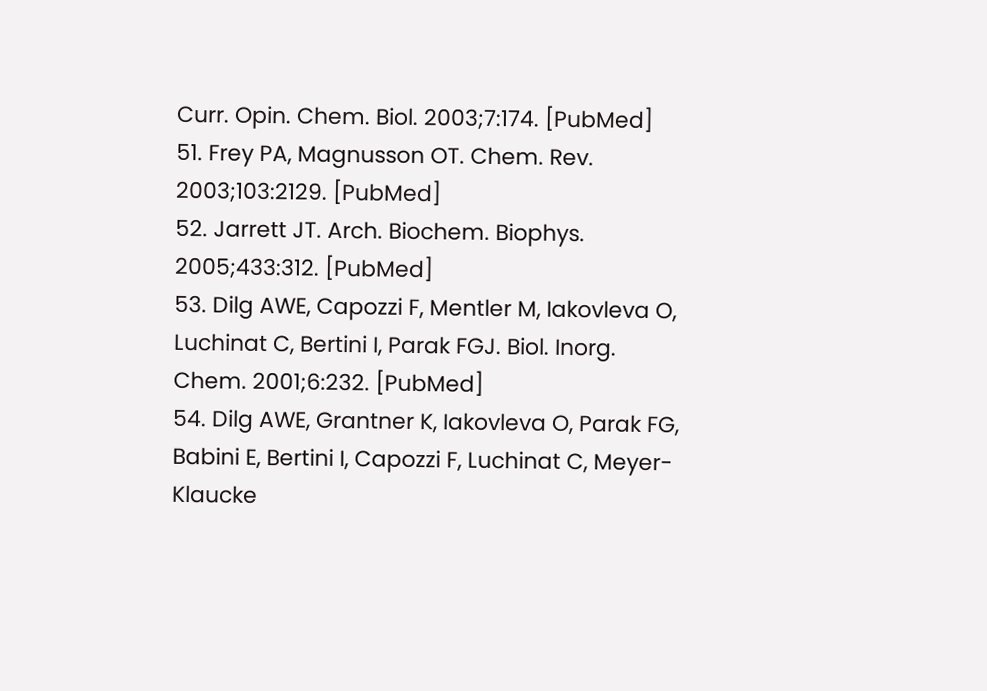Curr. Opin. Chem. Biol. 2003;7:174. [PubMed]
51. Frey PA, Magnusson OT. Chem. Rev. 2003;103:2129. [PubMed]
52. Jarrett JT. Arch. Biochem. Biophys. 2005;433:312. [PubMed]
53. Dilg AWE, Capozzi F, Mentler M, Iakovleva O, Luchinat C, Bertini I, Parak FGJ. Biol. Inorg. Chem. 2001;6:232. [PubMed]
54. Dilg AWE, Grantner K, Iakovleva O, Parak FG, Babini E, Bertini I, Capozzi F, Luchinat C, Meyer-Klaucke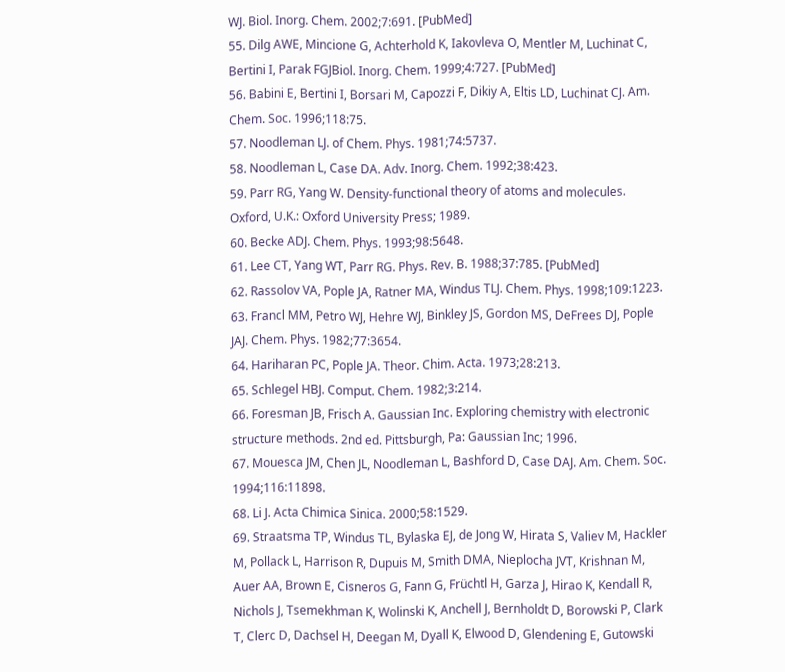WJ. Biol. Inorg. Chem. 2002;7:691. [PubMed]
55. Dilg AWE, Mincione G, Achterhold K, Iakovleva O, Mentler M, Luchinat C, Bertini I, Parak FGJBiol. Inorg. Chem. 1999;4:727. [PubMed]
56. Babini E, Bertini I, Borsari M, Capozzi F, Dikiy A, Eltis LD, Luchinat CJ. Am. Chem. Soc. 1996;118:75.
57. Noodleman LJ. of Chem. Phys. 1981;74:5737.
58. Noodleman L, Case DA. Adv. Inorg. Chem. 1992;38:423.
59. Parr RG, Yang W. Density-functional theory of atoms and molecules. Oxford, U.K.: Oxford University Press; 1989.
60. Becke ADJ. Chem. Phys. 1993;98:5648.
61. Lee CT, Yang WT, Parr RG. Phys. Rev. B. 1988;37:785. [PubMed]
62. Rassolov VA, Pople JA, Ratner MA, Windus TLJ. Chem. Phys. 1998;109:1223.
63. Francl MM, Petro WJ, Hehre WJ, Binkley JS, Gordon MS, DeFrees DJ, Pople JAJ. Chem. Phys. 1982;77:3654.
64. Hariharan PC, Pople JA. Theor. Chim. Acta. 1973;28:213.
65. Schlegel HBJ. Comput. Chem. 1982;3:214.
66. Foresman JB, Frisch A. Gaussian Inc. Exploring chemistry with electronic structure methods. 2nd ed. Pittsburgh, Pa: Gaussian Inc; 1996.
67. Mouesca JM, Chen JL, Noodleman L, Bashford D, Case DAJ. Am. Chem. Soc. 1994;116:11898.
68. Li J. Acta Chimica Sinica. 2000;58:1529.
69. Straatsma TP, Windus TL, Bylaska EJ, de Jong W, Hirata S, Valiev M, Hackler M, Pollack L, Harrison R, Dupuis M, Smith DMA, Nieplocha JVT, Krishnan M, Auer AA, Brown E, Cisneros G, Fann G, Früchtl H, Garza J, Hirao K, Kendall R, Nichols J, Tsemekhman K, Wolinski K, Anchell J, Bernholdt D, Borowski P, Clark T, Clerc D, Dachsel H, Deegan M, Dyall K, Elwood D, Glendening E, Gutowski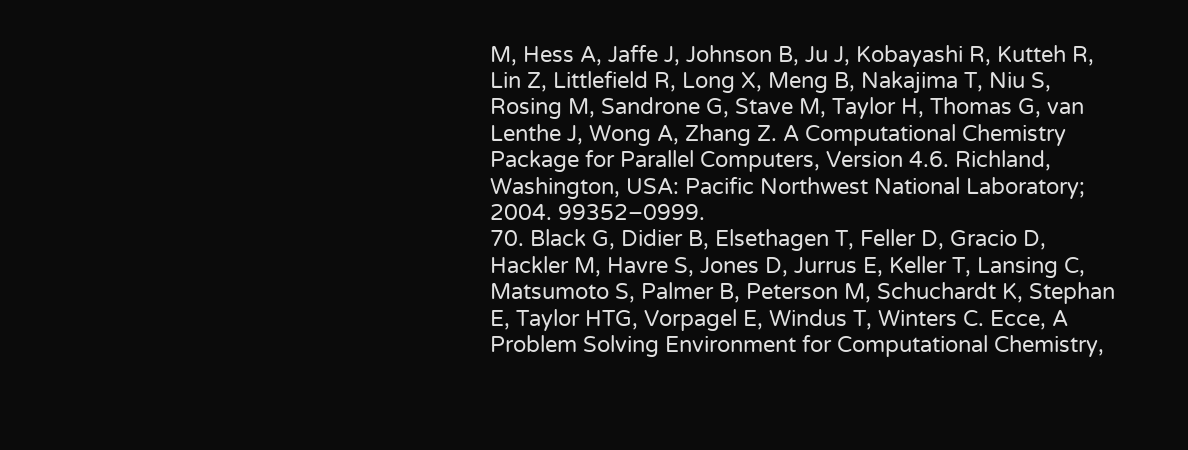M, Hess A, Jaffe J, Johnson B, Ju J, Kobayashi R, Kutteh R, Lin Z, Littlefield R, Long X, Meng B, Nakajima T, Niu S, Rosing M, Sandrone G, Stave M, Taylor H, Thomas G, van Lenthe J, Wong A, Zhang Z. A Computational Chemistry Package for Parallel Computers, Version 4.6. Richland, Washington, USA: Pacific Northwest National Laboratory; 2004. 99352–0999.
70. Black G, Didier B, Elsethagen T, Feller D, Gracio D, Hackler M, Havre S, Jones D, Jurrus E, Keller T, Lansing C, Matsumoto S, Palmer B, Peterson M, Schuchardt K, Stephan E, Taylor HTG, Vorpagel E, Windus T, Winters C. Ecce, A Problem Solving Environment for Computational Chemistry,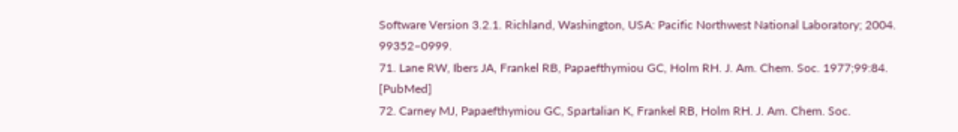Software Version 3.2.1. Richland, Washington, USA: Pacific Northwest National Laboratory; 2004. 99352–0999.
71. Lane RW, Ibers JA, Frankel RB, Papaefthymiou GC, Holm RH. J. Am. Chem. Soc. 1977;99:84. [PubMed]
72. Carney MJ, Papaefthymiou GC, Spartalian K, Frankel RB, Holm RH. J. Am. Chem. Soc.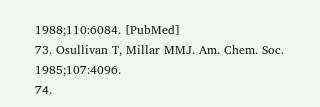1988;110:6084. [PubMed]
73. Osullivan T, Millar MMJ. Am. Chem. Soc. 1985;107:4096.
74.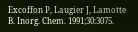Excoffon P, Laugier J, Lamotte B. Inorg. Chem. 1991;30:3075.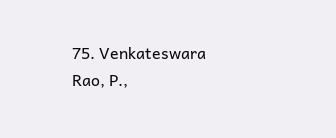75. Venkateswara Rao, P.,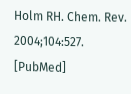Holm RH. Chem. Rev. 2004;104:527. [PubMed]